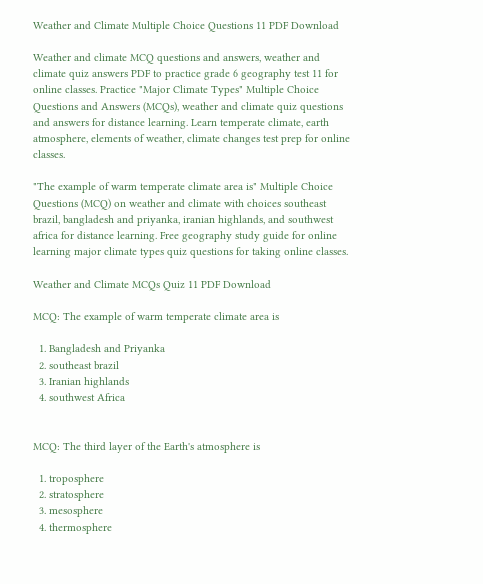Weather and Climate Multiple Choice Questions 11 PDF Download

Weather and climate MCQ questions and answers, weather and climate quiz answers PDF to practice grade 6 geography test 11 for online classes. Practice "Major Climate Types" Multiple Choice Questions and Answers (MCQs), weather and climate quiz questions and answers for distance learning. Learn temperate climate, earth atmosphere, elements of weather, climate changes test prep for online classes.

"The example of warm temperate climate area is" Multiple Choice Questions (MCQ) on weather and climate with choices southeast brazil, bangladesh and priyanka, iranian highlands, and southwest africa for distance learning. Free geography study guide for online learning major climate types quiz questions for taking online classes.

Weather and Climate MCQs Quiz 11 PDF Download

MCQ: The example of warm temperate climate area is

  1. Bangladesh and Priyanka
  2. southeast brazil
  3. Iranian highlands
  4. southwest Africa


MCQ: The third layer of the Earth's atmosphere is

  1. troposphere
  2. stratosphere
  3. mesosphere
  4. thermosphere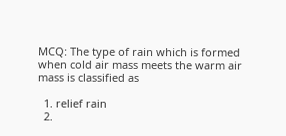MCQ: The type of rain which is formed when cold air mass meets the warm air mass is classified as

  1. relief rain
  2.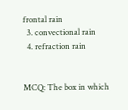frontal rain
  3. convectional rain
  4. refraction rain


MCQ: The box in which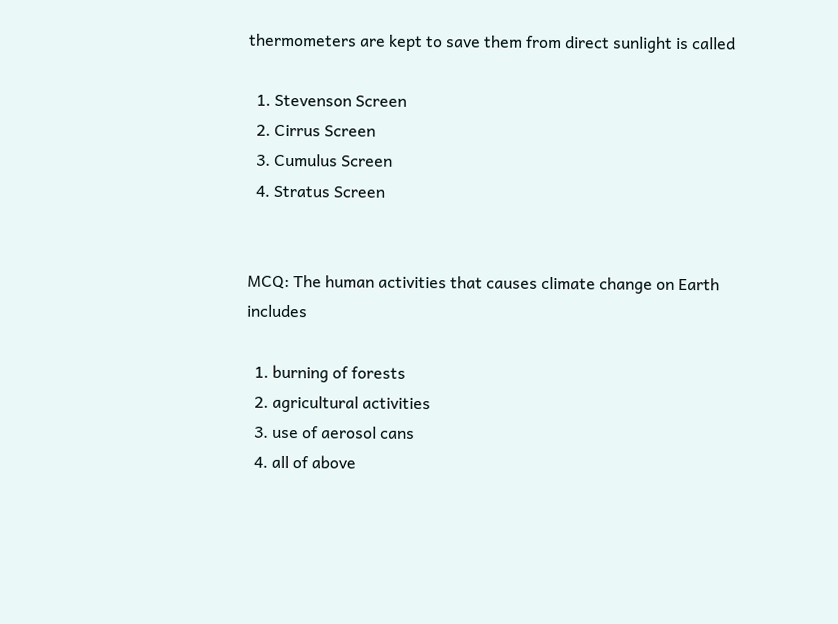thermometers are kept to save them from direct sunlight is called

  1. Stevenson Screen
  2. Cirrus Screen
  3. Cumulus Screen
  4. Stratus Screen


MCQ: The human activities that causes climate change on Earth includes

  1. burning of forests
  2. agricultural activities
  3. use of aerosol cans
  4. all of above